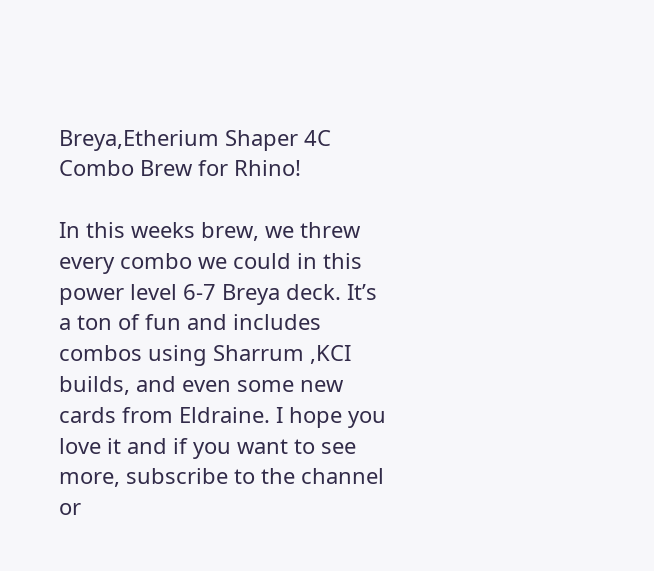Breya,Etherium Shaper 4C Combo Brew for Rhino!

In this weeks brew, we threw every combo we could in this power level 6-7 Breya deck. It’s a ton of fun and includes combos using Sharrum ,KCI builds, and even some new cards from Eldraine. I hope you love it and if you want to see more, subscribe to the channel or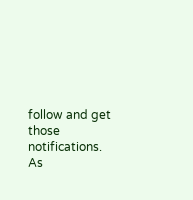follow and get those notifications. As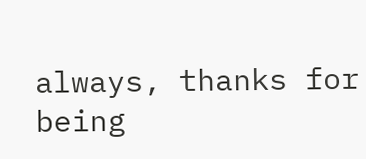always, thanks for being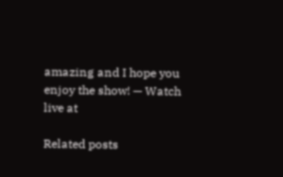amazing and I hope you enjoy the show! — Watch live at

Related posts